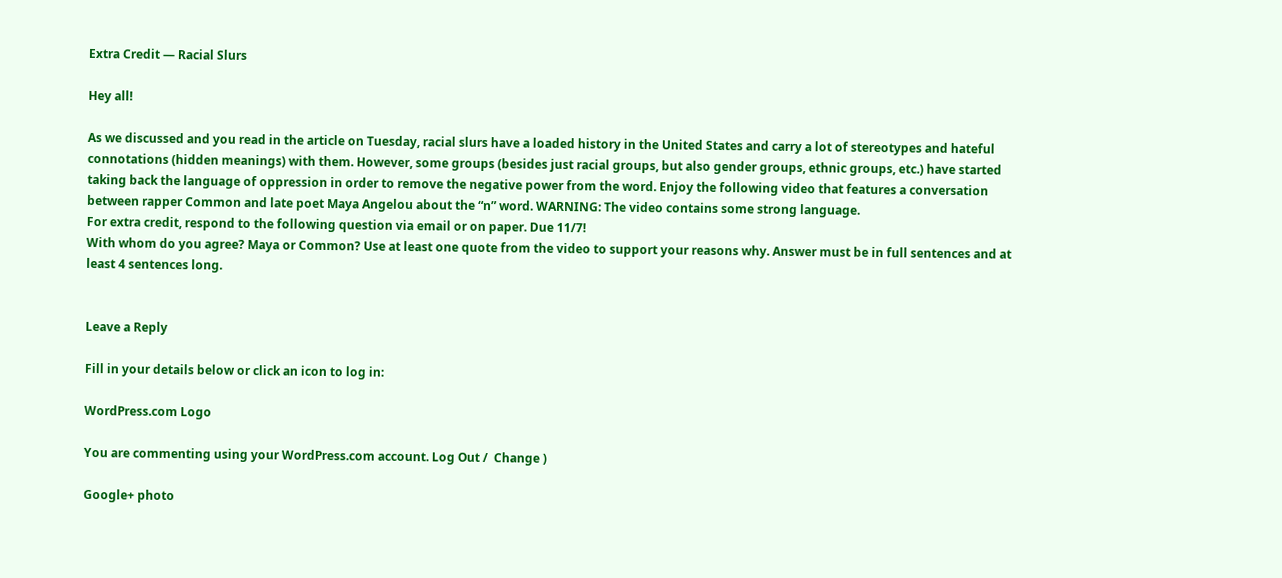Extra Credit — Racial Slurs

Hey all!

As we discussed and you read in the article on Tuesday, racial slurs have a loaded history in the United States and carry a lot of stereotypes and hateful connotations (hidden meanings) with them. However, some groups (besides just racial groups, but also gender groups, ethnic groups, etc.) have started taking back the language of oppression in order to remove the negative power from the word. Enjoy the following video that features a conversation between rapper Common and late poet Maya Angelou about the “n” word. WARNING: The video contains some strong language.
For extra credit, respond to the following question via email or on paper. Due 11/7!
With whom do you agree? Maya or Common? Use at least one quote from the video to support your reasons why. Answer must be in full sentences and at least 4 sentences long.


Leave a Reply

Fill in your details below or click an icon to log in:

WordPress.com Logo

You are commenting using your WordPress.com account. Log Out /  Change )

Google+ photo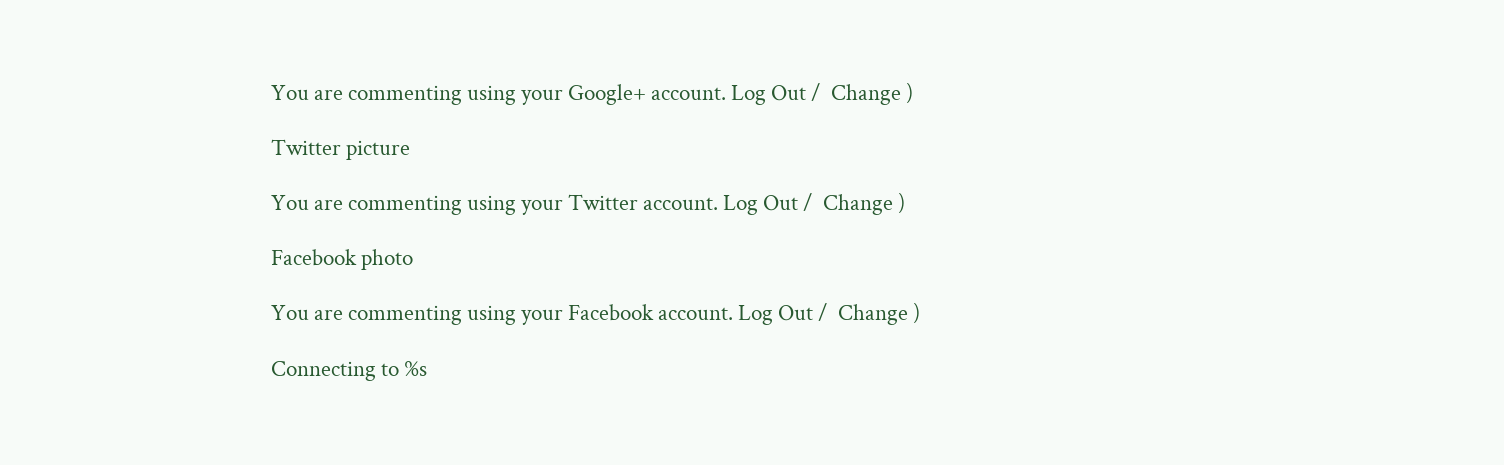You are commenting using your Google+ account. Log Out /  Change )

Twitter picture

You are commenting using your Twitter account. Log Out /  Change )

Facebook photo

You are commenting using your Facebook account. Log Out /  Change )

Connecting to %s